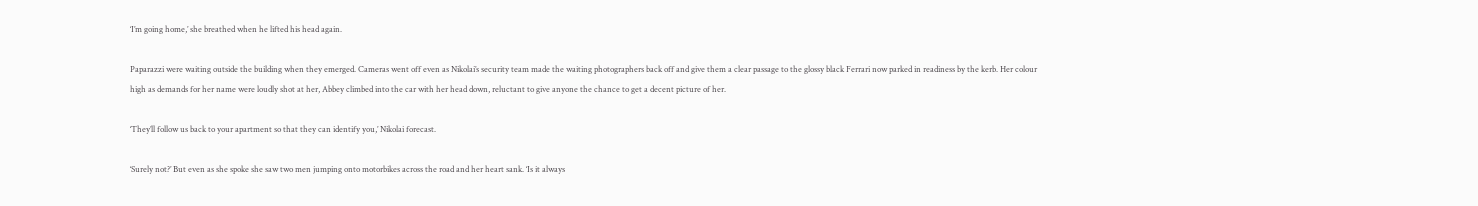‘I’m going home,’ she breathed when he lifted his head again.

Paparazzi were waiting outside the building when they emerged. Cameras went off even as Nikolai’s security team made the waiting photographers back off and give them a clear passage to the glossy black Ferrari now parked in readiness by the kerb. Her colour high as demands for her name were loudly shot at her, Abbey climbed into the car with her head down, reluctant to give anyone the chance to get a decent picture of her.

‘They’ll follow us back to your apartment so that they can identify you,’ Nikolai forecast.

‘Surely not?’ But even as she spoke she saw two men jumping onto motorbikes across the road and her heart sank. ‘Is it always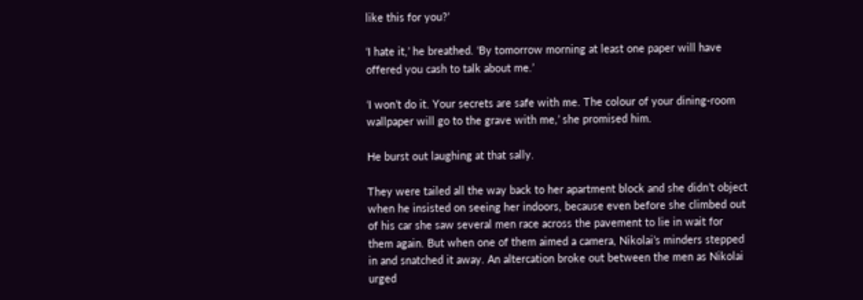like this for you?’

‘I hate it,’ he breathed. ‘By tomorrow morning at least one paper will have offered you cash to talk about me.’

‘I won’t do it. Your secrets are safe with me. The colour of your dining-room wallpaper will go to the grave with me,’ she promised him.

He burst out laughing at that sally.

They were tailed all the way back to her apartment block and she didn’t object when he insisted on seeing her indoors, because even before she climbed out of his car she saw several men race across the pavement to lie in wait for them again. But when one of them aimed a camera, Nikolai’s minders stepped in and snatched it away. An altercation broke out between the men as Nikolai urged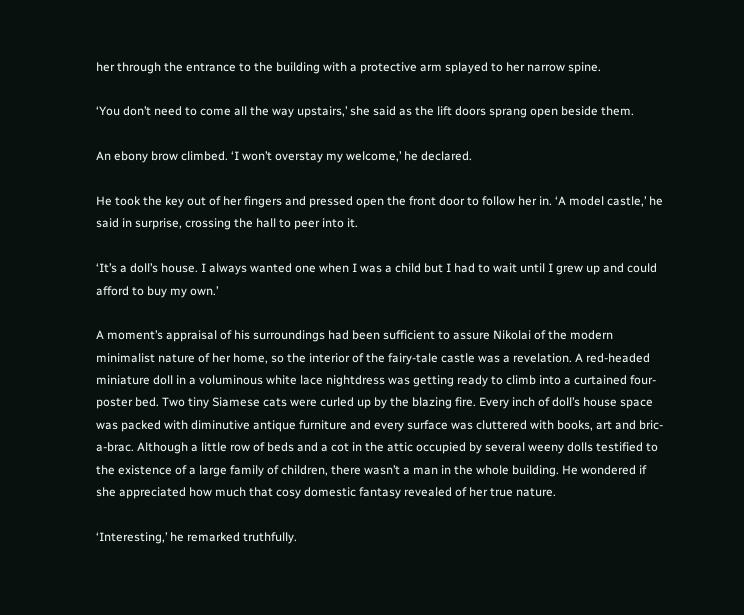her through the entrance to the building with a protective arm splayed to her narrow spine.

‘You don’t need to come all the way upstairs,’ she said as the lift doors sprang open beside them.

An ebony brow climbed. ‘I won’t overstay my welcome,’ he declared.

He took the key out of her fingers and pressed open the front door to follow her in. ‘A model castle,’ he said in surprise, crossing the hall to peer into it.

‘It’s a doll’s house. I always wanted one when I was a child but I had to wait until I grew up and could afford to buy my own.’

A moment’s appraisal of his surroundings had been sufficient to assure Nikolai of the modern minimalist nature of her home, so the interior of the fairy-tale castle was a revelation. A red-headed miniature doll in a voluminous white lace nightdress was getting ready to climb into a curtained four-poster bed. Two tiny Siamese cats were curled up by the blazing fire. Every inch of doll’s house space was packed with diminutive antique furniture and every surface was cluttered with books, art and bric-a-brac. Although a little row of beds and a cot in the attic occupied by several weeny dolls testified to the existence of a large family of children, there wasn’t a man in the whole building. He wondered if she appreciated how much that cosy domestic fantasy revealed of her true nature.

‘Interesting,’ he remarked truthfully.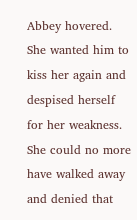Abbey hovered. She wanted him to kiss her again and despised herself for her weakness. She could no more have walked away and denied that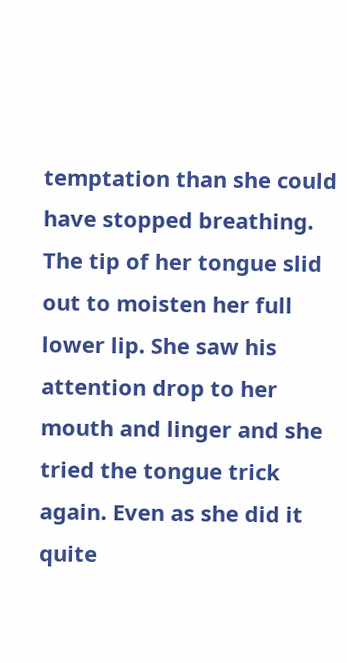temptation than she could have stopped breathing. The tip of her tongue slid out to moisten her full lower lip. She saw his attention drop to her mouth and linger and she tried the tongue trick again. Even as she did it quite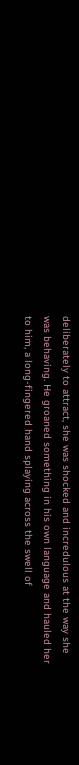deliberately to attract, she was shocked and incredulous at the way she was behaving. He groaned something in his own language and hauled her to him, a long-fingered hand splaying across the swell of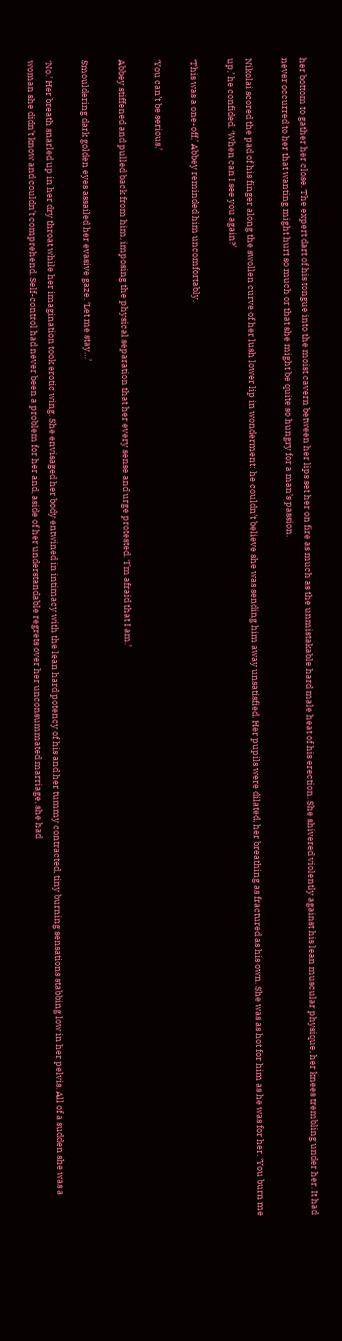her bottom to gather her close. The expert dart of his tongue into the moist cavern between her lips set her on fire as much as the unmistakable hard male heat of his erection. She shivered violently against his lean muscular physique, her knees trembling under her. It had never occurred to her that wanting might hurt so much or that she might be quite so hungry for a man’s passion.

Nikolai scored the pad of his finger along the swollen curve of her lush lower lip in wonderment: he couldn’t believe she was sending him away unsatisfied. Her pupils were dilated, her breathing as fractured as his own. She was as hot for him as he was for her. ‘You burn me up,’ he confided. ‘When can I see you again?’

‘This was a one-off,’ Abbey reminded him uncomfortably.

‘You can’t be serious.’

Abbey stiffened and pulled back from him, imposing the physical separation that her every sense and urge protested. ‘I’m afraid that I am.’

Smouldering dark golden eyes assailed her evasive gaze. ‘Let me stay…’

‘No.’ Her breath snarled up in her dry throat while her imagination took erotic wing. She envisaged her body entwined in intimacy with the lean hard potency of his and her tummy contracted, tiny burning sensations stabbing low in her pelvis. All of a sudden she was a woman she didn’t know and couldn’t comprehend. Self-control had never been a problem for her and, aside of her understandable regrets over her unconsummated marriage, she had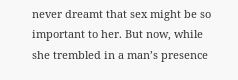never dreamt that sex might be so important to her. But now, while she trembled in a man’s presence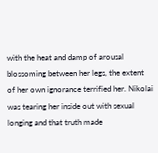with the heat and damp of arousal blossoming between her legs, the extent of her own ignorance terrified her. Nikolai was tearing her inside out with sexual longing and that truth made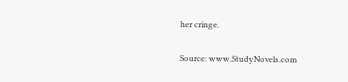her cringe.

Source: www.StudyNovels.com